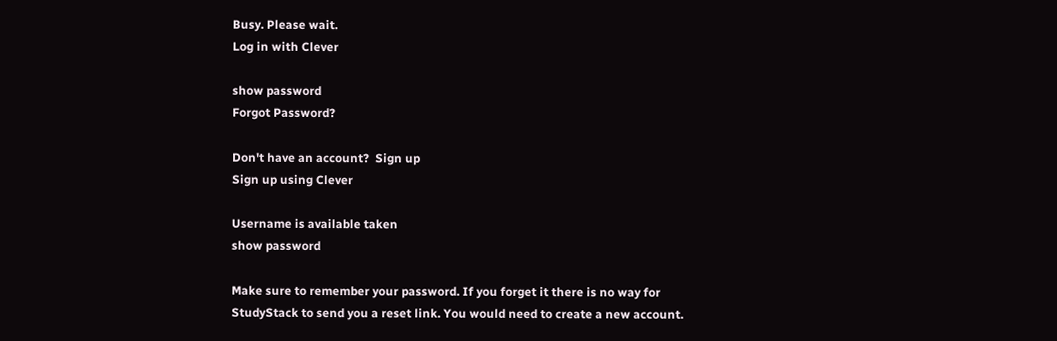Busy. Please wait.
Log in with Clever

show password
Forgot Password?

Don't have an account?  Sign up
Sign up using Clever

Username is available taken
show password

Make sure to remember your password. If you forget it there is no way for StudyStack to send you a reset link. You would need to create a new account.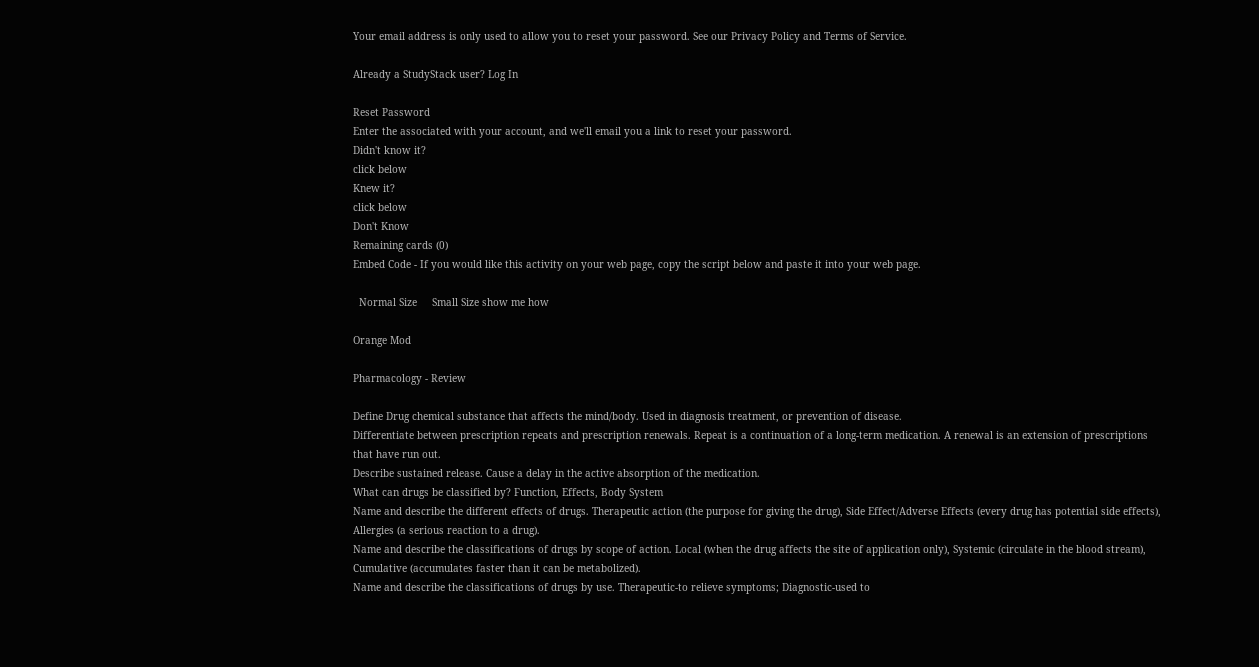Your email address is only used to allow you to reset your password. See our Privacy Policy and Terms of Service.

Already a StudyStack user? Log In

Reset Password
Enter the associated with your account, and we'll email you a link to reset your password.
Didn't know it?
click below
Knew it?
click below
Don't Know
Remaining cards (0)
Embed Code - If you would like this activity on your web page, copy the script below and paste it into your web page.

  Normal Size     Small Size show me how

Orange Mod

Pharmacology - Review

Define Drug chemical substance that affects the mind/body. Used in diagnosis treatment, or prevention of disease.
Differentiate between prescription repeats and prescription renewals. Repeat is a continuation of a long-term medication. A renewal is an extension of prescriptions that have run out.
Describe sustained release. Cause a delay in the active absorption of the medication.
What can drugs be classified by? Function, Effects, Body System
Name and describe the different effects of drugs. Therapeutic action (the purpose for giving the drug), Side Effect/Adverse Effects (every drug has potential side effects), Allergies (a serious reaction to a drug).
Name and describe the classifications of drugs by scope of action. Local (when the drug affects the site of application only), Systemic (circulate in the blood stream), Cumulative (accumulates faster than it can be metabolized).
Name and describe the classifications of drugs by use. Therapeutic-to relieve symptoms; Diagnostic-used to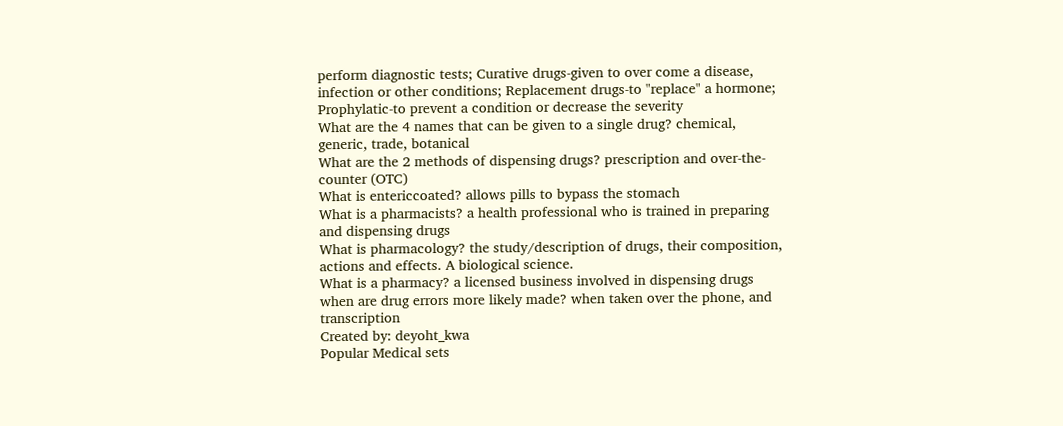perform diagnostic tests; Curative drugs-given to over come a disease, infection or other conditions; Replacement drugs-to "replace" a hormone; Prophylatic-to prevent a condition or decrease the severity
What are the 4 names that can be given to a single drug? chemical, generic, trade, botanical
What are the 2 methods of dispensing drugs? prescription and over-the-counter (OTC)
What is entericcoated? allows pills to bypass the stomach
What is a pharmacists? a health professional who is trained in preparing and dispensing drugs
What is pharmacology? the study/description of drugs, their composition, actions and effects. A biological science.
What is a pharmacy? a licensed business involved in dispensing drugs
when are drug errors more likely made? when taken over the phone, and transcription
Created by: deyoht_kwa
Popular Medical sets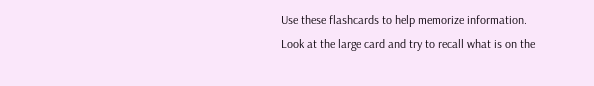Use these flashcards to help memorize information. Look at the large card and try to recall what is on the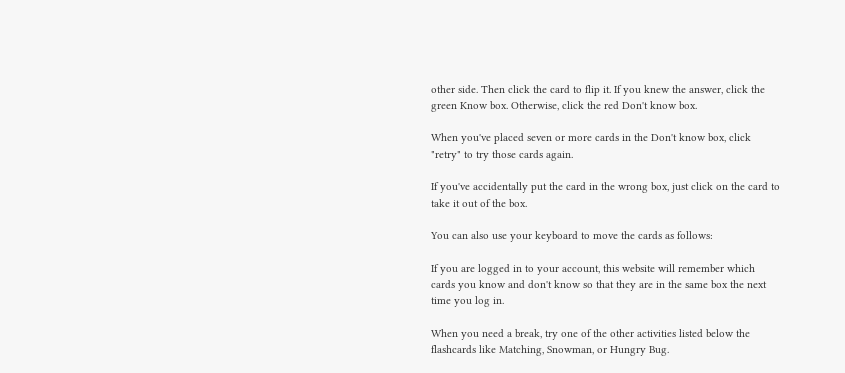other side. Then click the card to flip it. If you knew the answer, click the green Know box. Otherwise, click the red Don't know box.

When you've placed seven or more cards in the Don't know box, click "retry" to try those cards again.

If you've accidentally put the card in the wrong box, just click on the card to take it out of the box.

You can also use your keyboard to move the cards as follows:

If you are logged in to your account, this website will remember which cards you know and don't know so that they are in the same box the next time you log in.

When you need a break, try one of the other activities listed below the flashcards like Matching, Snowman, or Hungry Bug.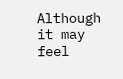Although it may feel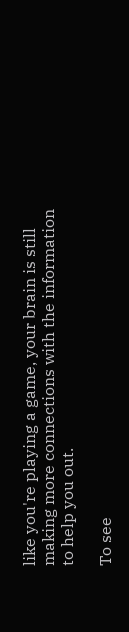like you're playing a game, your brain is still making more connections with the information to help you out.

To see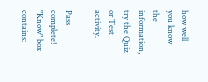how well you know the information, try the Quiz or Test activity.

Pass complete!
"Know" box contains: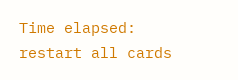Time elapsed:
restart all cards